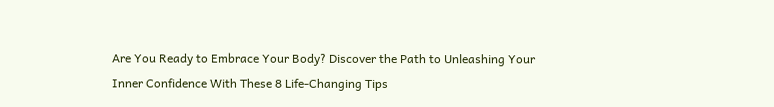Are You Ready to Embrace Your Body? Discover the Path to Unleashing Your Inner Confidence With These 8 Life-Changing Tips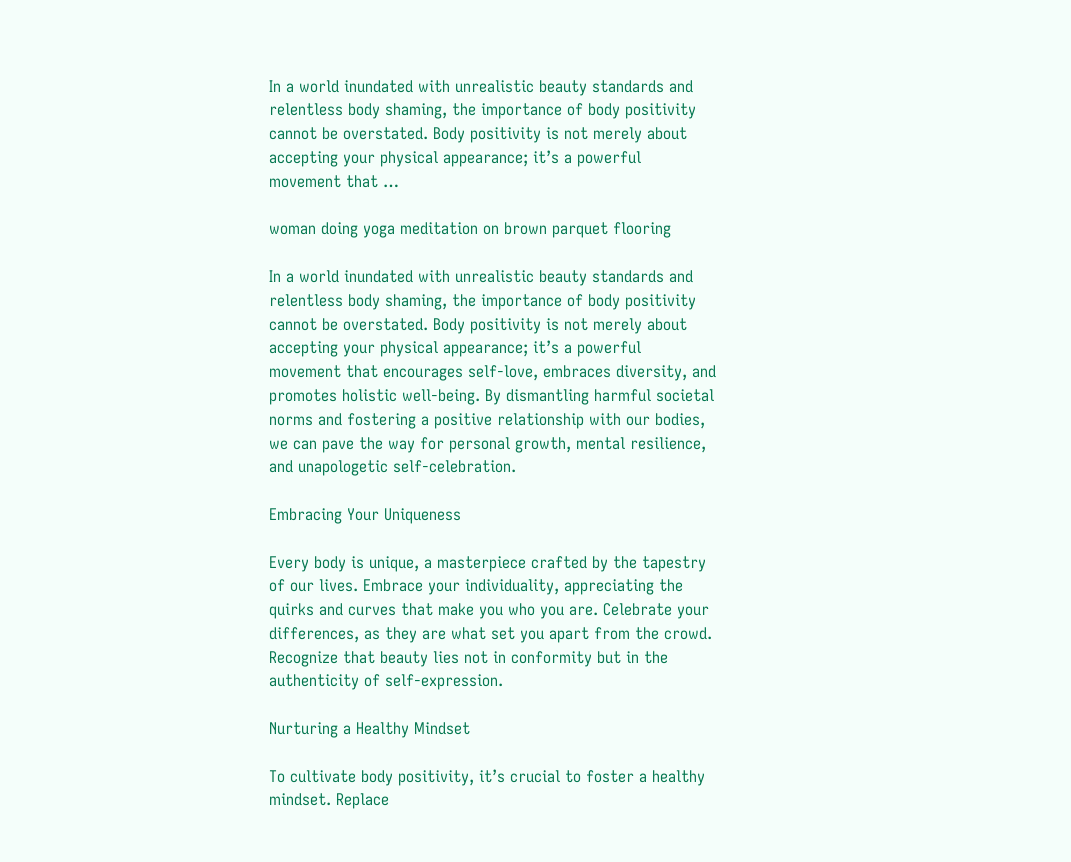In a world inundated with unrealistic beauty standards and relentless body shaming, the importance of body positivity cannot be overstated. Body positivity is not merely about accepting your physical appearance; it’s a powerful movement that …

woman doing yoga meditation on brown parquet flooring

In a world inundated with unrealistic beauty standards and relentless body shaming, the importance of body positivity cannot be overstated. Body positivity is not merely about accepting your physical appearance; it’s a powerful movement that encourages self-love, embraces diversity, and promotes holistic well-being. By dismantling harmful societal norms and fostering a positive relationship with our bodies, we can pave the way for personal growth, mental resilience, and unapologetic self-celebration.

Embracing Your Uniqueness

Every body is unique, a masterpiece crafted by the tapestry of our lives. Embrace your individuality, appreciating the quirks and curves that make you who you are. Celebrate your differences, as they are what set you apart from the crowd. Recognize that beauty lies not in conformity but in the authenticity of self-expression.

Nurturing a Healthy Mindset

To cultivate body positivity, it’s crucial to foster a healthy mindset. Replace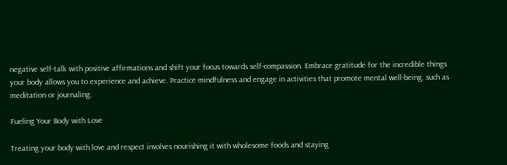negative self-talk with positive affirmations and shift your focus towards self-compassion. Embrace gratitude for the incredible things your body allows you to experience and achieve. Practice mindfulness and engage in activities that promote mental well-being, such as meditation or journaling.

Fueling Your Body with Love

Treating your body with love and respect involves nourishing it with wholesome foods and staying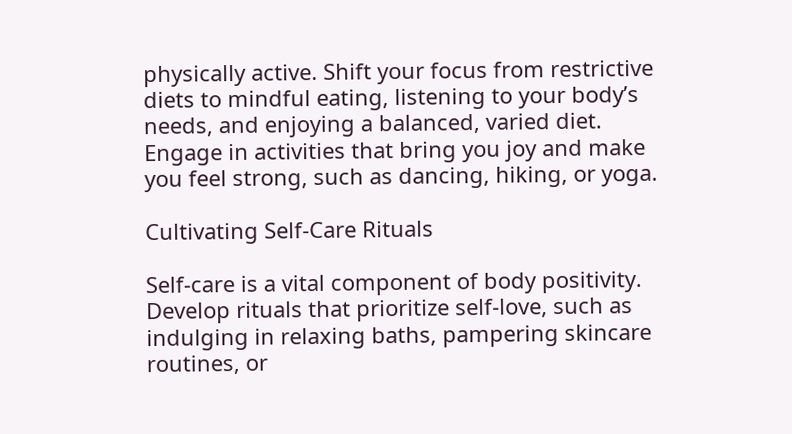physically active. Shift your focus from restrictive diets to mindful eating, listening to your body’s needs, and enjoying a balanced, varied diet. Engage in activities that bring you joy and make you feel strong, such as dancing, hiking, or yoga.

Cultivating Self-Care Rituals

Self-care is a vital component of body positivity. Develop rituals that prioritize self-love, such as indulging in relaxing baths, pampering skincare routines, or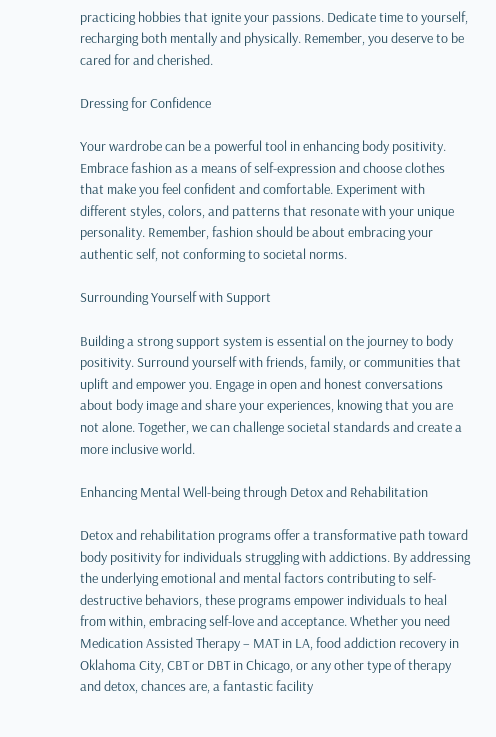practicing hobbies that ignite your passions. Dedicate time to yourself, recharging both mentally and physically. Remember, you deserve to be cared for and cherished.

Dressing for Confidence

Your wardrobe can be a powerful tool in enhancing body positivity. Embrace fashion as a means of self-expression and choose clothes that make you feel confident and comfortable. Experiment with different styles, colors, and patterns that resonate with your unique personality. Remember, fashion should be about embracing your authentic self, not conforming to societal norms.

Surrounding Yourself with Support

Building a strong support system is essential on the journey to body positivity. Surround yourself with friends, family, or communities that uplift and empower you. Engage in open and honest conversations about body image and share your experiences, knowing that you are not alone. Together, we can challenge societal standards and create a more inclusive world.

Enhancing Mental Well-being through Detox and Rehabilitation

Detox and rehabilitation programs offer a transformative path toward body positivity for individuals struggling with addictions. By addressing the underlying emotional and mental factors contributing to self-destructive behaviors, these programs empower individuals to heal from within, embracing self-love and acceptance. Whether you need Medication Assisted Therapy – MAT in LA, food addiction recovery in Oklahoma City, CBT or DBT in Chicago, or any other type of therapy and detox, chances are, a fantastic facility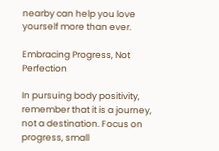nearby can help you love yourself more than ever.

Embracing Progress, Not Perfection

In pursuing body positivity, remember that it is a journey, not a destination. Focus on progress, small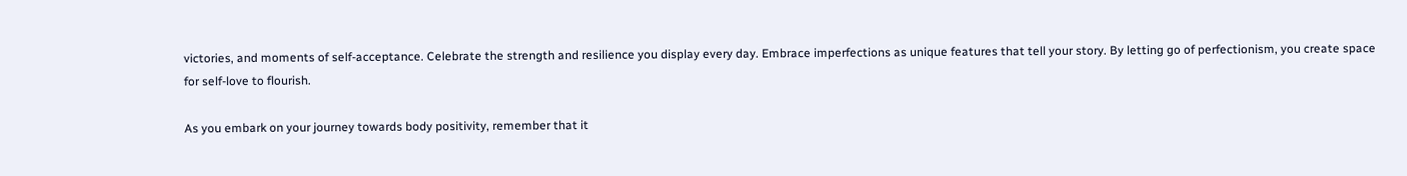victories, and moments of self-acceptance. Celebrate the strength and resilience you display every day. Embrace imperfections as unique features that tell your story. By letting go of perfectionism, you create space for self-love to flourish.

As you embark on your journey towards body positivity, remember that it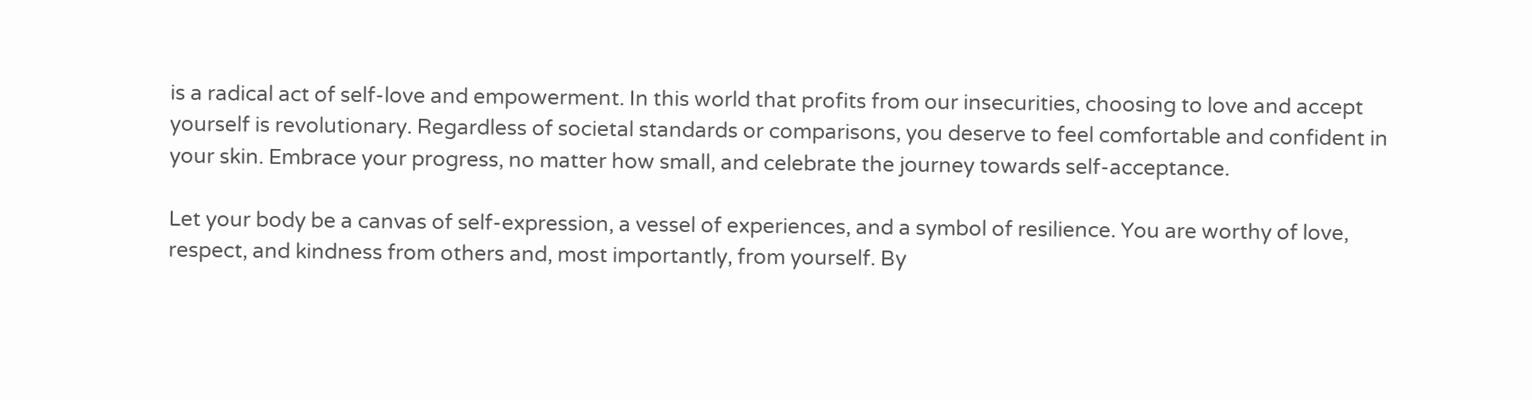is a radical act of self-love and empowerment. In this world that profits from our insecurities, choosing to love and accept yourself is revolutionary. Regardless of societal standards or comparisons, you deserve to feel comfortable and confident in your skin. Embrace your progress, no matter how small, and celebrate the journey towards self-acceptance.

Let your body be a canvas of self-expression, a vessel of experiences, and a symbol of resilience. You are worthy of love, respect, and kindness from others and, most importantly, from yourself. By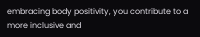embracing body positivity, you contribute to a more inclusive and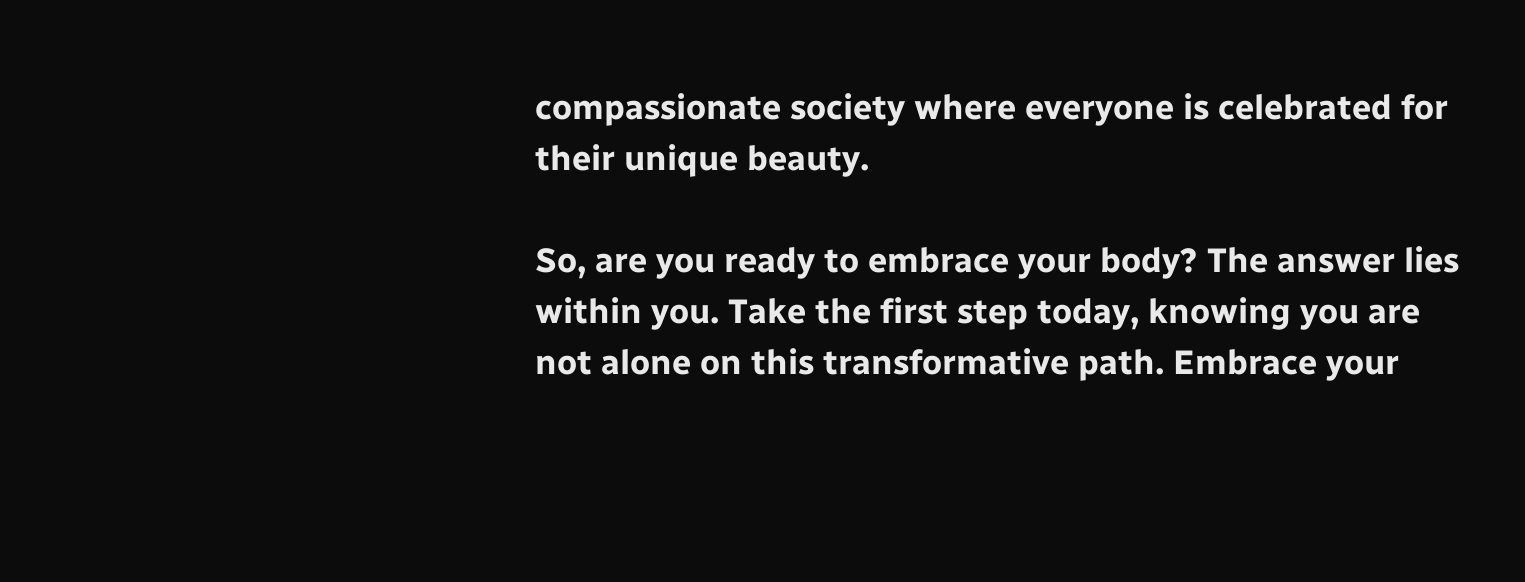compassionate society where everyone is celebrated for their unique beauty.

So, are you ready to embrace your body? The answer lies within you. Take the first step today, knowing you are not alone on this transformative path. Embrace your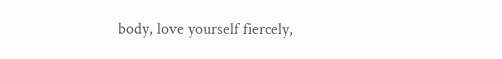body, love yourself fiercely,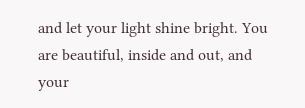and let your light shine bright. You are beautiful, inside and out, and your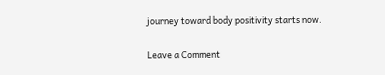journey toward body positivity starts now.

Leave a Comment